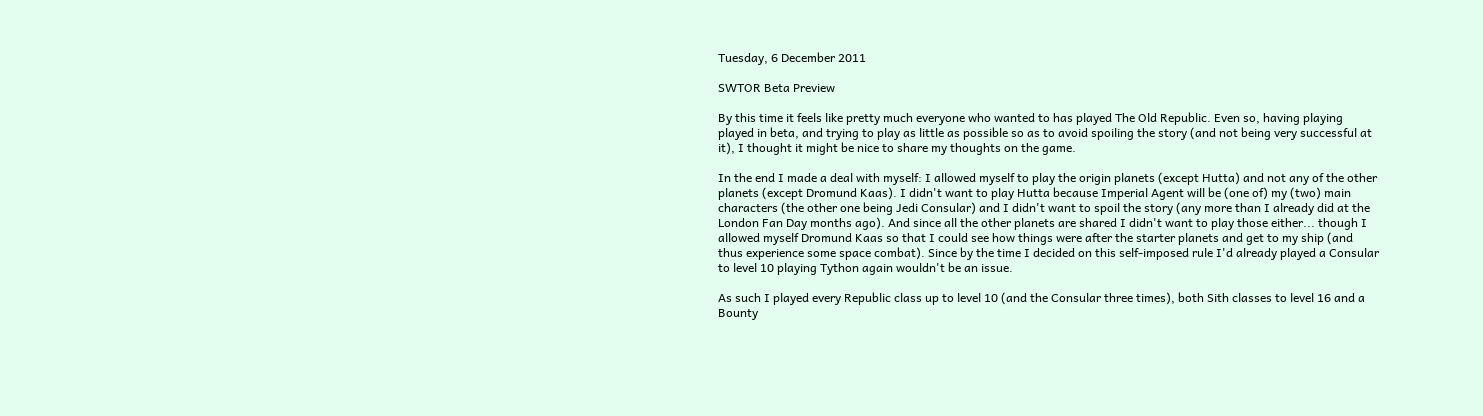Tuesday, 6 December 2011

SWTOR Beta Preview

By this time it feels like pretty much everyone who wanted to has played The Old Republic. Even so, having playing played in beta, and trying to play as little as possible so as to avoid spoiling the story (and not being very successful at it), I thought it might be nice to share my thoughts on the game.

In the end I made a deal with myself: I allowed myself to play the origin planets (except Hutta) and not any of the other planets (except Dromund Kaas). I didn't want to play Hutta because Imperial Agent will be (one of) my (two) main characters (the other one being Jedi Consular) and I didn't want to spoil the story (any more than I already did at the London Fan Day months ago). And since all the other planets are shared I didn't want to play those either... though I allowed myself Dromund Kaas so that I could see how things were after the starter planets and get to my ship (and thus experience some space combat). Since by the time I decided on this self-imposed rule I'd already played a Consular to level 10 playing Tython again wouldn't be an issue.

As such I played every Republic class up to level 10 (and the Consular three times), both Sith classes to level 16 and a Bounty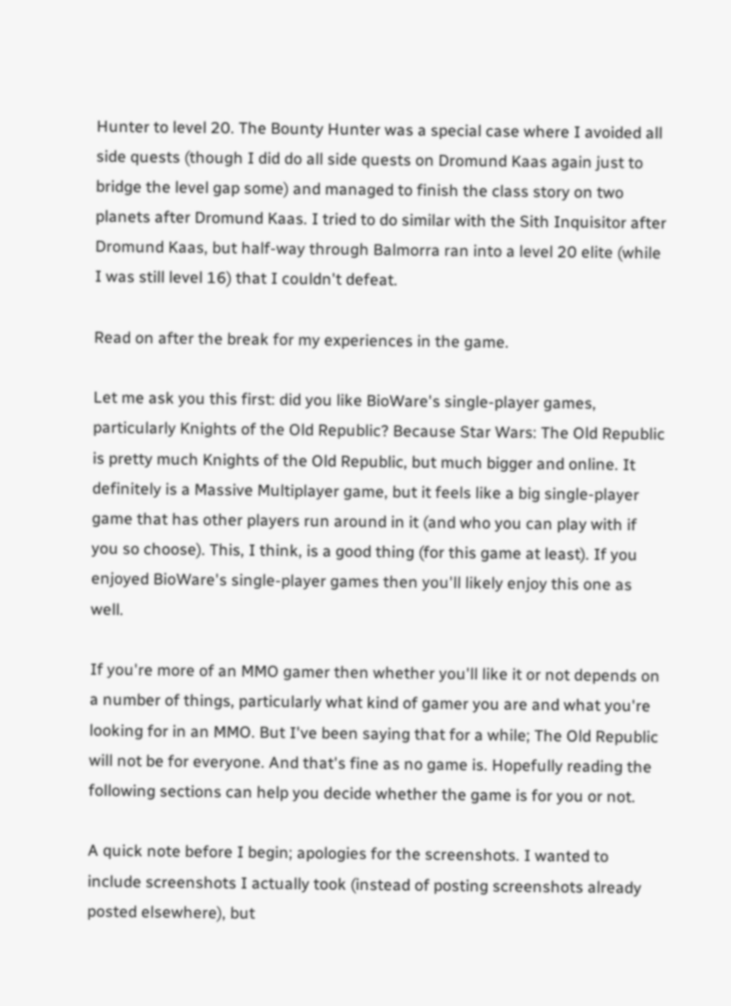Hunter to level 20. The Bounty Hunter was a special case where I avoided all side quests (though I did do all side quests on Dromund Kaas again just to bridge the level gap some) and managed to finish the class story on two planets after Dromund Kaas. I tried to do similar with the Sith Inquisitor after Dromund Kaas, but half-way through Balmorra ran into a level 20 elite (while I was still level 16) that I couldn't defeat.

Read on after the break for my experiences in the game.

Let me ask you this first: did you like BioWare's single-player games, particularly Knights of the Old Republic? Because Star Wars: The Old Republic is pretty much Knights of the Old Republic, but much bigger and online. It definitely is a Massive Multiplayer game, but it feels like a big single-player game that has other players run around in it (and who you can play with if you so choose). This, I think, is a good thing (for this game at least). If you enjoyed BioWare's single-player games then you'll likely enjoy this one as well.

If you're more of an MMO gamer then whether you'll like it or not depends on a number of things, particularly what kind of gamer you are and what you're looking for in an MMO. But I've been saying that for a while; The Old Republic will not be for everyone. And that's fine as no game is. Hopefully reading the following sections can help you decide whether the game is for you or not.

A quick note before I begin; apologies for the screenshots. I wanted to include screenshots I actually took (instead of posting screenshots already posted elsewhere), but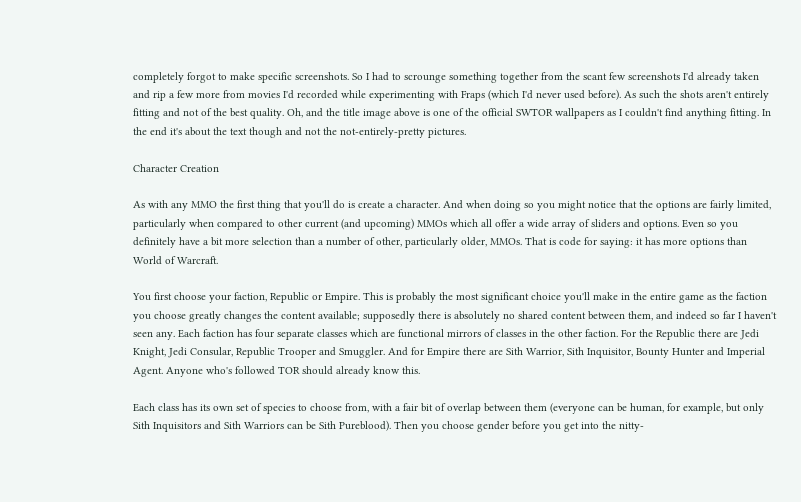completely forgot to make specific screenshots. So I had to scrounge something together from the scant few screenshots I'd already taken and rip a few more from movies I'd recorded while experimenting with Fraps (which I'd never used before). As such the shots aren't entirely fitting and not of the best quality. Oh, and the title image above is one of the official SWTOR wallpapers as I couldn't find anything fitting. In the end it's about the text though and not the not-entirely-pretty pictures.

Character Creation

As with any MMO the first thing that you'll do is create a character. And when doing so you might notice that the options are fairly limited, particularly when compared to other current (and upcoming) MMOs which all offer a wide array of sliders and options. Even so you definitely have a bit more selection than a number of other, particularly older, MMOs. That is code for saying: it has more options than World of Warcraft.

You first choose your faction, Republic or Empire. This is probably the most significant choice you'll make in the entire game as the faction you choose greatly changes the content available; supposedly there is absolutely no shared content between them, and indeed so far I haven't seen any. Each faction has four separate classes which are functional mirrors of classes in the other faction. For the Republic there are Jedi Knight, Jedi Consular, Republic Trooper and Smuggler. And for Empire there are Sith Warrior, Sith Inquisitor, Bounty Hunter and Imperial Agent. Anyone who's followed TOR should already know this.

Each class has its own set of species to choose from, with a fair bit of overlap between them (everyone can be human, for example, but only Sith Inquisitors and Sith Warriors can be Sith Pureblood). Then you choose gender before you get into the nitty-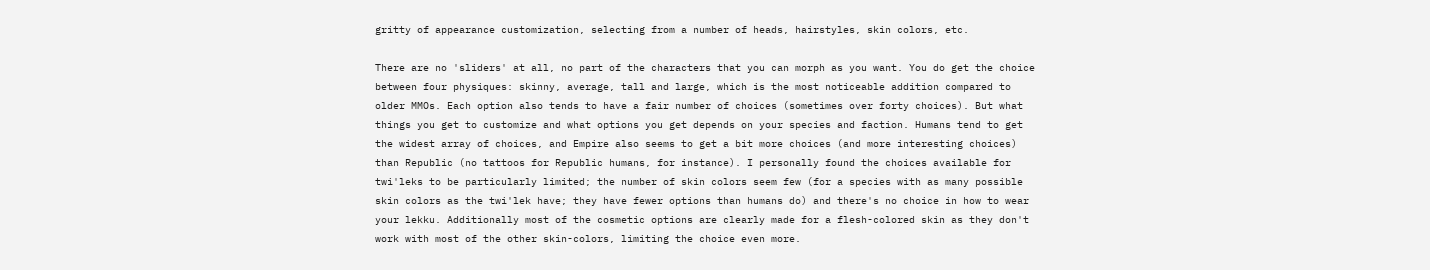gritty of appearance customization, selecting from a number of heads, hairstyles, skin colors, etc.

There are no 'sliders' at all, no part of the characters that you can morph as you want. You do get the choice between four physiques: skinny, average, tall and large, which is the most noticeable addition compared to older MMOs. Each option also tends to have a fair number of choices (sometimes over forty choices). But what things you get to customize and what options you get depends on your species and faction. Humans tend to get the widest array of choices, and Empire also seems to get a bit more choices (and more interesting choices) than Republic (no tattoos for Republic humans, for instance). I personally found the choices available for twi'leks to be particularly limited; the number of skin colors seem few (for a species with as many possible skin colors as the twi'lek have; they have fewer options than humans do) and there's no choice in how to wear your lekku. Additionally most of the cosmetic options are clearly made for a flesh-colored skin as they don't work with most of the other skin-colors, limiting the choice even more.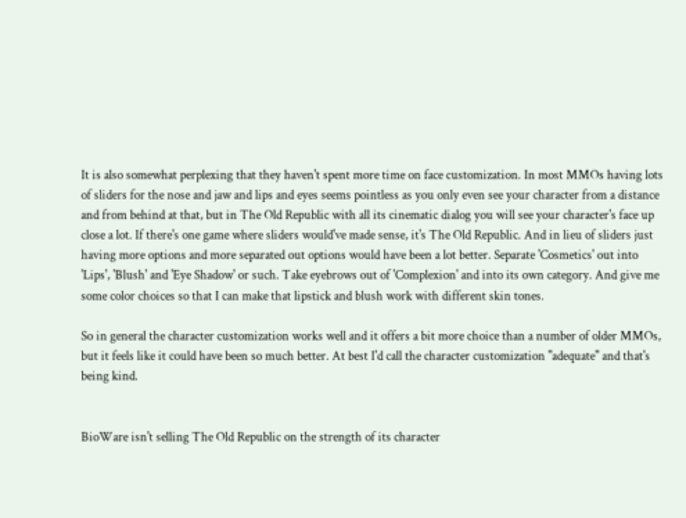It is also somewhat perplexing that they haven't spent more time on face customization. In most MMOs having lots of sliders for the nose and jaw and lips and eyes seems pointless as you only even see your character from a distance and from behind at that, but in The Old Republic with all its cinematic dialog you will see your character's face up close a lot. If there's one game where sliders would've made sense, it's The Old Republic. And in lieu of sliders just having more options and more separated out options would have been a lot better. Separate 'Cosmetics' out into 'Lips', 'Blush' and 'Eye Shadow' or such. Take eyebrows out of 'Complexion' and into its own category. And give me some color choices so that I can make that lipstick and blush work with different skin tones.

So in general the character customization works well and it offers a bit more choice than a number of older MMOs, but it feels like it could have been so much better. At best I'd call the character customization "adequate" and that's being kind.


BioWare isn't selling The Old Republic on the strength of its character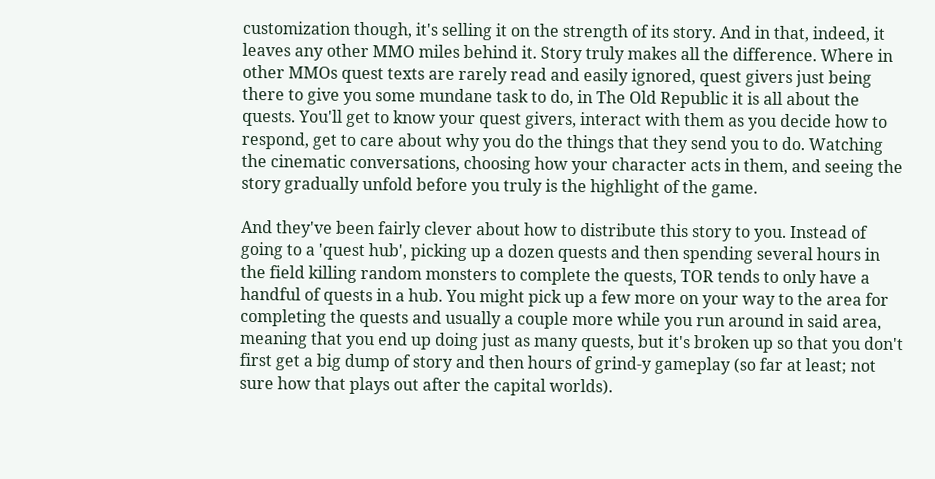customization though, it's selling it on the strength of its story. And in that, indeed, it leaves any other MMO miles behind it. Story truly makes all the difference. Where in other MMOs quest texts are rarely read and easily ignored, quest givers just being there to give you some mundane task to do, in The Old Republic it is all about the quests. You'll get to know your quest givers, interact with them as you decide how to respond, get to care about why you do the things that they send you to do. Watching the cinematic conversations, choosing how your character acts in them, and seeing the story gradually unfold before you truly is the highlight of the game.

And they've been fairly clever about how to distribute this story to you. Instead of going to a 'quest hub', picking up a dozen quests and then spending several hours in the field killing random monsters to complete the quests, TOR tends to only have a handful of quests in a hub. You might pick up a few more on your way to the area for completing the quests and usually a couple more while you run around in said area, meaning that you end up doing just as many quests, but it's broken up so that you don't first get a big dump of story and then hours of grind-y gameplay (so far at least; not sure how that plays out after the capital worlds).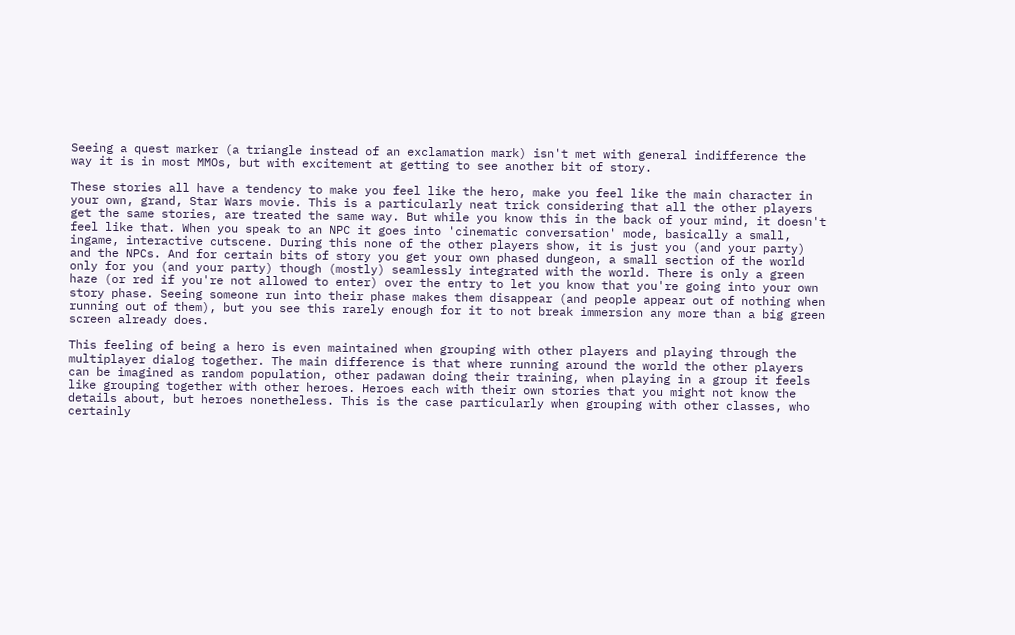Seeing a quest marker (a triangle instead of an exclamation mark) isn't met with general indifference the way it is in most MMOs, but with excitement at getting to see another bit of story.

These stories all have a tendency to make you feel like the hero, make you feel like the main character in your own, grand, Star Wars movie. This is a particularly neat trick considering that all the other players get the same stories, are treated the same way. But while you know this in the back of your mind, it doesn't feel like that. When you speak to an NPC it goes into 'cinematic conversation' mode, basically a small, ingame, interactive cutscene. During this none of the other players show, it is just you (and your party) and the NPCs. And for certain bits of story you get your own phased dungeon, a small section of the world only for you (and your party) though (mostly) seamlessly integrated with the world. There is only a green haze (or red if you're not allowed to enter) over the entry to let you know that you're going into your own story phase. Seeing someone run into their phase makes them disappear (and people appear out of nothing when running out of them), but you see this rarely enough for it to not break immersion any more than a big green screen already does.

This feeling of being a hero is even maintained when grouping with other players and playing through the multiplayer dialog together. The main difference is that where running around the world the other players can be imagined as random population, other padawan doing their training, when playing in a group it feels like grouping together with other heroes. Heroes each with their own stories that you might not know the details about, but heroes nonetheless. This is the case particularly when grouping with other classes, who certainly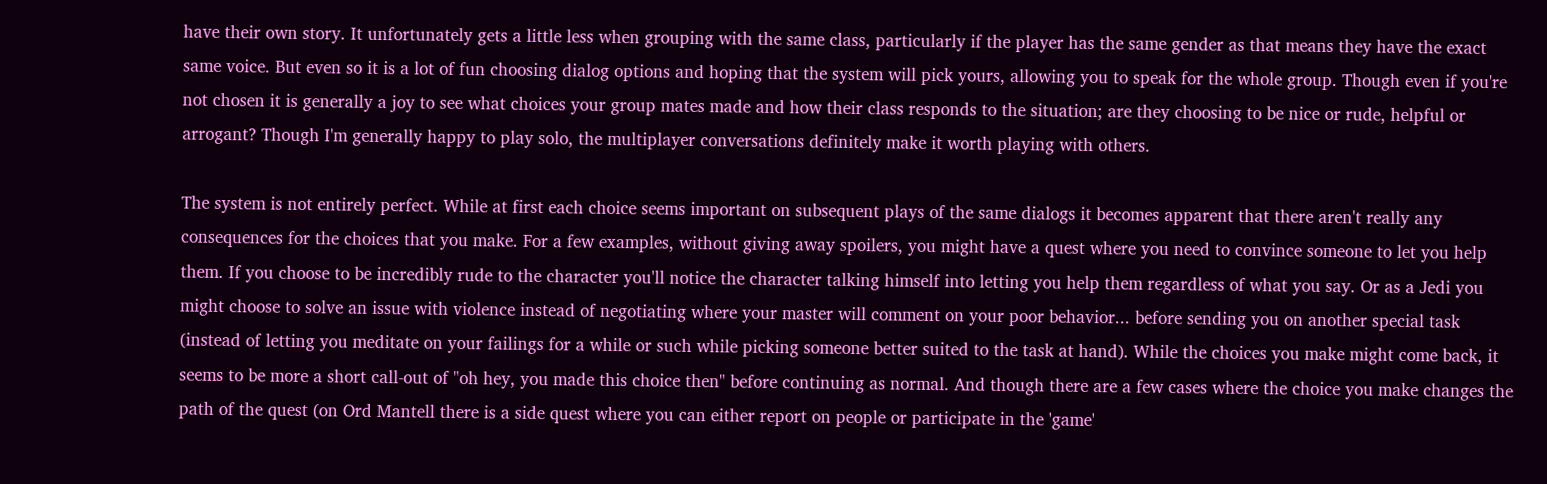have their own story. It unfortunately gets a little less when grouping with the same class, particularly if the player has the same gender as that means they have the exact same voice. But even so it is a lot of fun choosing dialog options and hoping that the system will pick yours, allowing you to speak for the whole group. Though even if you're not chosen it is generally a joy to see what choices your group mates made and how their class responds to the situation; are they choosing to be nice or rude, helpful or arrogant? Though I'm generally happy to play solo, the multiplayer conversations definitely make it worth playing with others.

The system is not entirely perfect. While at first each choice seems important on subsequent plays of the same dialogs it becomes apparent that there aren't really any consequences for the choices that you make. For a few examples, without giving away spoilers, you might have a quest where you need to convince someone to let you help them. If you choose to be incredibly rude to the character you'll notice the character talking himself into letting you help them regardless of what you say. Or as a Jedi you might choose to solve an issue with violence instead of negotiating where your master will comment on your poor behavior... before sending you on another special task (instead of letting you meditate on your failings for a while or such while picking someone better suited to the task at hand). While the choices you make might come back, it seems to be more a short call-out of "oh hey, you made this choice then" before continuing as normal. And though there are a few cases where the choice you make changes the path of the quest (on Ord Mantell there is a side quest where you can either report on people or participate in the 'game'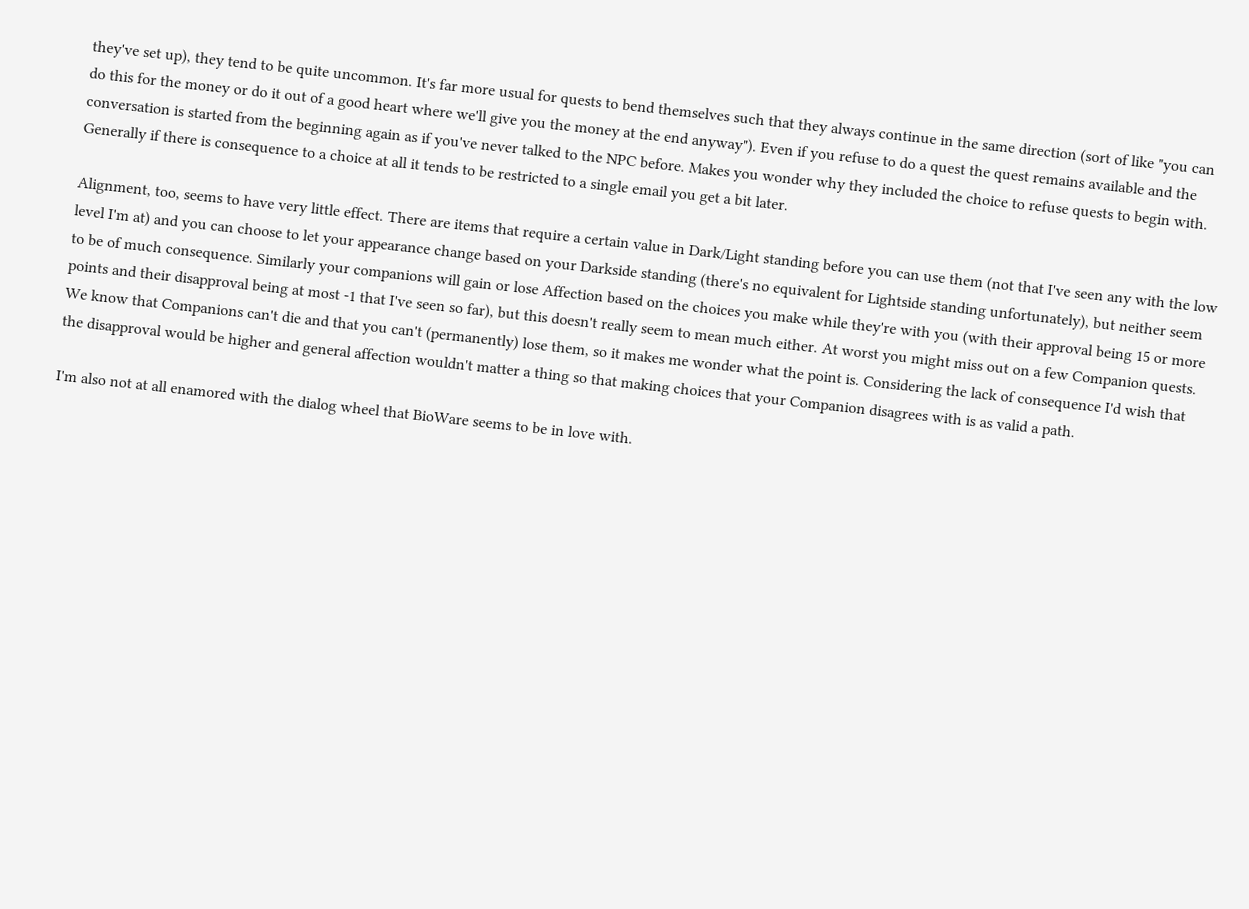they've set up), they tend to be quite uncommon. It's far more usual for quests to bend themselves such that they always continue in the same direction (sort of like "you can do this for the money or do it out of a good heart where we'll give you the money at the end anyway"). Even if you refuse to do a quest the quest remains available and the conversation is started from the beginning again as if you've never talked to the NPC before. Makes you wonder why they included the choice to refuse quests to begin with. Generally if there is consequence to a choice at all it tends to be restricted to a single email you get a bit later.

Alignment, too, seems to have very little effect. There are items that require a certain value in Dark/Light standing before you can use them (not that I've seen any with the low level I'm at) and you can choose to let your appearance change based on your Darkside standing (there's no equivalent for Lightside standing unfortunately), but neither seem to be of much consequence. Similarly your companions will gain or lose Affection based on the choices you make while they're with you (with their approval being 15 or more points and their disapproval being at most -1 that I've seen so far), but this doesn't really seem to mean much either. At worst you might miss out on a few Companion quests. We know that Companions can't die and that you can't (permanently) lose them, so it makes me wonder what the point is. Considering the lack of consequence I'd wish that the disapproval would be higher and general affection wouldn't matter a thing so that making choices that your Companion disagrees with is as valid a path.

I'm also not at all enamored with the dialog wheel that BioWare seems to be in love with.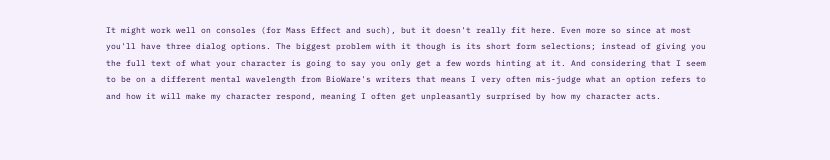It might work well on consoles (for Mass Effect and such), but it doesn't really fit here. Even more so since at most you'll have three dialog options. The biggest problem with it though is its short form selections; instead of giving you the full text of what your character is going to say you only get a few words hinting at it. And considering that I seem to be on a different mental wavelength from BioWare's writers that means I very often mis-judge what an option refers to and how it will make my character respond, meaning I often get unpleasantly surprised by how my character acts.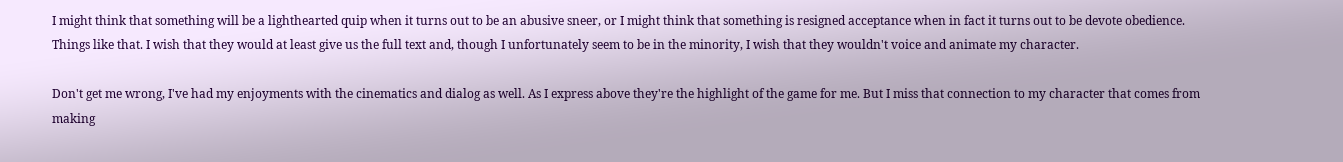I might think that something will be a lighthearted quip when it turns out to be an abusive sneer, or I might think that something is resigned acceptance when in fact it turns out to be devote obedience. Things like that. I wish that they would at least give us the full text and, though I unfortunately seem to be in the minority, I wish that they wouldn't voice and animate my character.

Don't get me wrong, I've had my enjoyments with the cinematics and dialog as well. As I express above they're the highlight of the game for me. But I miss that connection to my character that comes from making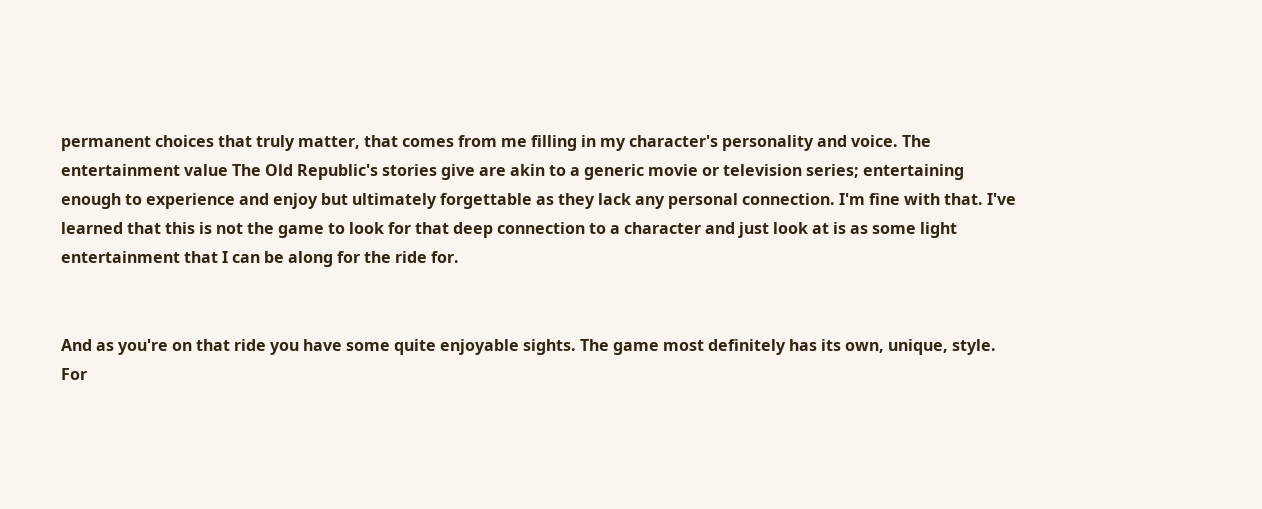permanent choices that truly matter, that comes from me filling in my character's personality and voice. The entertainment value The Old Republic's stories give are akin to a generic movie or television series; entertaining enough to experience and enjoy but ultimately forgettable as they lack any personal connection. I'm fine with that. I've learned that this is not the game to look for that deep connection to a character and just look at is as some light entertainment that I can be along for the ride for.


And as you're on that ride you have some quite enjoyable sights. The game most definitely has its own, unique, style. For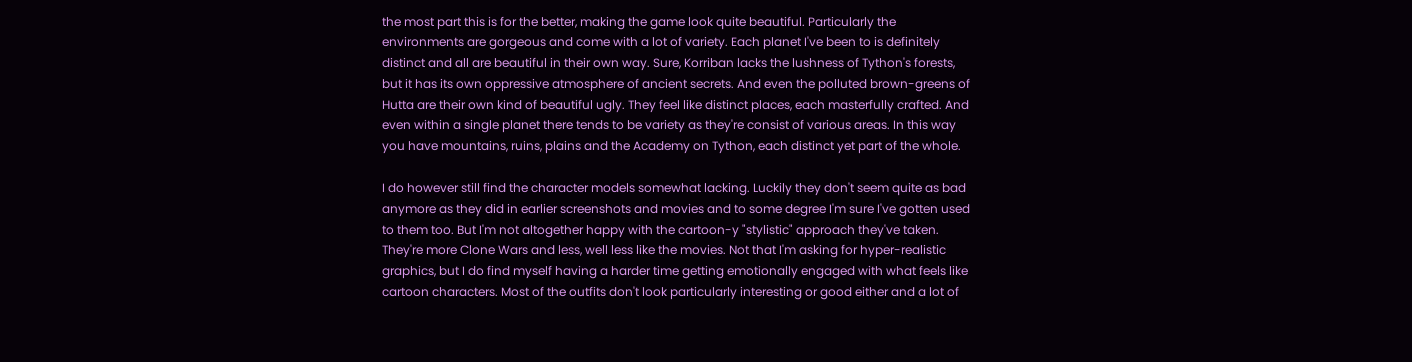the most part this is for the better, making the game look quite beautiful. Particularly the environments are gorgeous and come with a lot of variety. Each planet I've been to is definitely distinct and all are beautiful in their own way. Sure, Korriban lacks the lushness of Tython's forests, but it has its own oppressive atmosphere of ancient secrets. And even the polluted brown-greens of Hutta are their own kind of beautiful ugly. They feel like distinct places, each masterfully crafted. And even within a single planet there tends to be variety as they're consist of various areas. In this way you have mountains, ruins, plains and the Academy on Tython, each distinct yet part of the whole.

I do however still find the character models somewhat lacking. Luckily they don't seem quite as bad anymore as they did in earlier screenshots and movies and to some degree I'm sure I've gotten used to them too. But I'm not altogether happy with the cartoon-y "stylistic" approach they've taken. They're more Clone Wars and less, well less like the movies. Not that I'm asking for hyper-realistic graphics, but I do find myself having a harder time getting emotionally engaged with what feels like cartoon characters. Most of the outfits don't look particularly interesting or good either and a lot of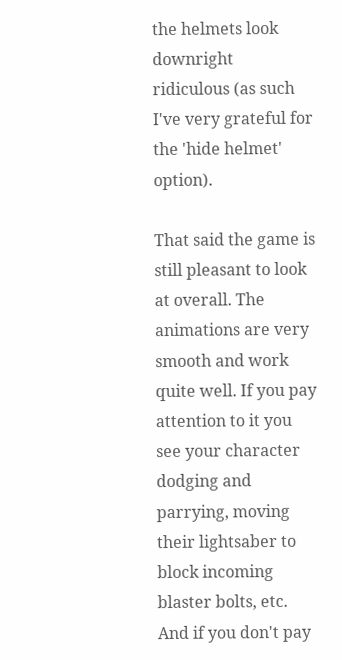the helmets look downright ridiculous (as such I've very grateful for the 'hide helmet' option).

That said the game is still pleasant to look at overall. The animations are very smooth and work quite well. If you pay attention to it you see your character dodging and parrying, moving their lightsaber to block incoming blaster bolts, etc. And if you don't pay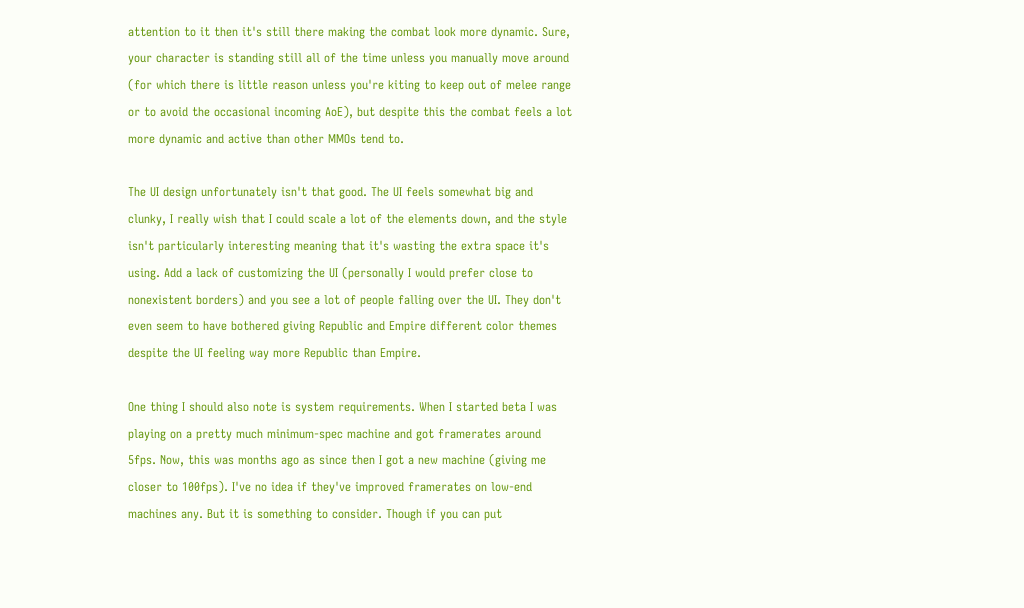attention to it then it's still there making the combat look more dynamic. Sure, your character is standing still all of the time unless you manually move around (for which there is little reason unless you're kiting to keep out of melee range or to avoid the occasional incoming AoE), but despite this the combat feels a lot more dynamic and active than other MMOs tend to.

The UI design unfortunately isn't that good. The UI feels somewhat big and clunky, I really wish that I could scale a lot of the elements down, and the style isn't particularly interesting meaning that it's wasting the extra space it's using. Add a lack of customizing the UI (personally I would prefer close to nonexistent borders) and you see a lot of people falling over the UI. They don't even seem to have bothered giving Republic and Empire different color themes despite the UI feeling way more Republic than Empire.

One thing I should also note is system requirements. When I started beta I was playing on a pretty much minimum-spec machine and got framerates around 5fps. Now, this was months ago as since then I got a new machine (giving me closer to 100fps). I've no idea if they've improved framerates on low-end machines any. But it is something to consider. Though if you can put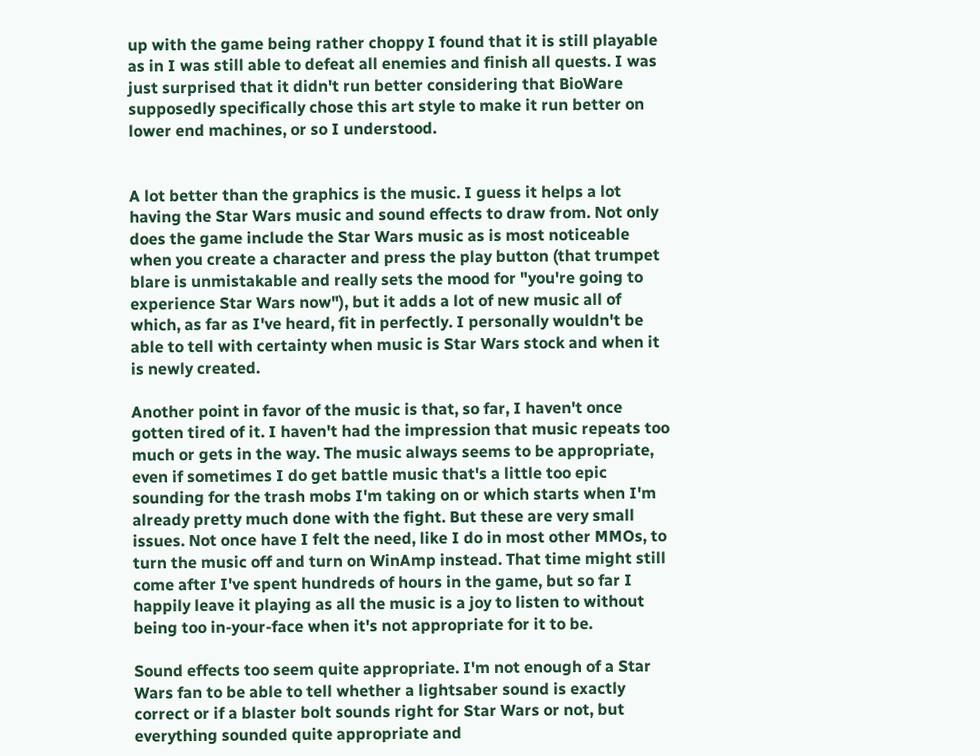up with the game being rather choppy I found that it is still playable as in I was still able to defeat all enemies and finish all quests. I was just surprised that it didn't run better considering that BioWare supposedly specifically chose this art style to make it run better on lower end machines, or so I understood.


A lot better than the graphics is the music. I guess it helps a lot having the Star Wars music and sound effects to draw from. Not only does the game include the Star Wars music as is most noticeable when you create a character and press the play button (that trumpet blare is unmistakable and really sets the mood for "you're going to experience Star Wars now"), but it adds a lot of new music all of which, as far as I've heard, fit in perfectly. I personally wouldn't be able to tell with certainty when music is Star Wars stock and when it is newly created.

Another point in favor of the music is that, so far, I haven't once gotten tired of it. I haven't had the impression that music repeats too much or gets in the way. The music always seems to be appropriate, even if sometimes I do get battle music that's a little too epic sounding for the trash mobs I'm taking on or which starts when I'm already pretty much done with the fight. But these are very small issues. Not once have I felt the need, like I do in most other MMOs, to turn the music off and turn on WinAmp instead. That time might still come after I've spent hundreds of hours in the game, but so far I happily leave it playing as all the music is a joy to listen to without being too in-your-face when it's not appropriate for it to be.

Sound effects too seem quite appropriate. I'm not enough of a Star Wars fan to be able to tell whether a lightsaber sound is exactly correct or if a blaster bolt sounds right for Star Wars or not, but everything sounded quite appropriate and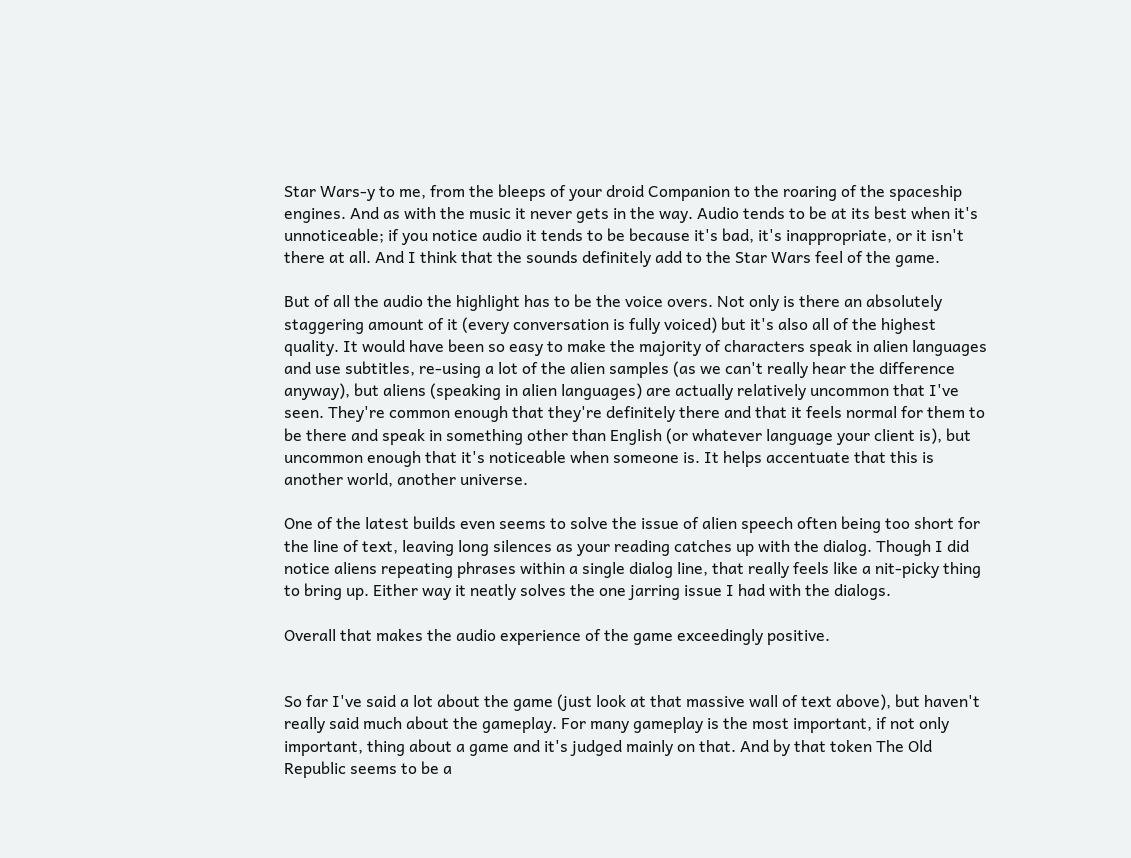Star Wars-y to me, from the bleeps of your droid Companion to the roaring of the spaceship engines. And as with the music it never gets in the way. Audio tends to be at its best when it's unnoticeable; if you notice audio it tends to be because it's bad, it's inappropriate, or it isn't there at all. And I think that the sounds definitely add to the Star Wars feel of the game.

But of all the audio the highlight has to be the voice overs. Not only is there an absolutely staggering amount of it (every conversation is fully voiced) but it's also all of the highest quality. It would have been so easy to make the majority of characters speak in alien languages and use subtitles, re-using a lot of the alien samples (as we can't really hear the difference anyway), but aliens (speaking in alien languages) are actually relatively uncommon that I've seen. They're common enough that they're definitely there and that it feels normal for them to be there and speak in something other than English (or whatever language your client is), but uncommon enough that it's noticeable when someone is. It helps accentuate that this is another world, another universe.

One of the latest builds even seems to solve the issue of alien speech often being too short for the line of text, leaving long silences as your reading catches up with the dialog. Though I did notice aliens repeating phrases within a single dialog line, that really feels like a nit-picky thing to bring up. Either way it neatly solves the one jarring issue I had with the dialogs.

Overall that makes the audio experience of the game exceedingly positive.


So far I've said a lot about the game (just look at that massive wall of text above), but haven't really said much about the gameplay. For many gameplay is the most important, if not only important, thing about a game and it's judged mainly on that. And by that token The Old Republic seems to be a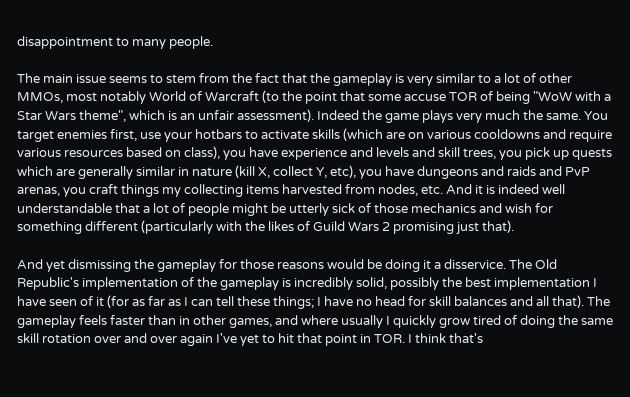disappointment to many people.

The main issue seems to stem from the fact that the gameplay is very similar to a lot of other MMOs, most notably World of Warcraft (to the point that some accuse TOR of being "WoW with a Star Wars theme", which is an unfair assessment). Indeed the game plays very much the same. You target enemies first, use your hotbars to activate skills (which are on various cooldowns and require various resources based on class), you have experience and levels and skill trees, you pick up quests which are generally similar in nature (kill X, collect Y, etc), you have dungeons and raids and PvP arenas, you craft things my collecting items harvested from nodes, etc. And it is indeed well understandable that a lot of people might be utterly sick of those mechanics and wish for something different (particularly with the likes of Guild Wars 2 promising just that).

And yet dismissing the gameplay for those reasons would be doing it a disservice. The Old Republic's implementation of the gameplay is incredibly solid, possibly the best implementation I have seen of it (for as far as I can tell these things; I have no head for skill balances and all that). The gameplay feels faster than in other games, and where usually I quickly grow tired of doing the same skill rotation over and over again I've yet to hit that point in TOR. I think that's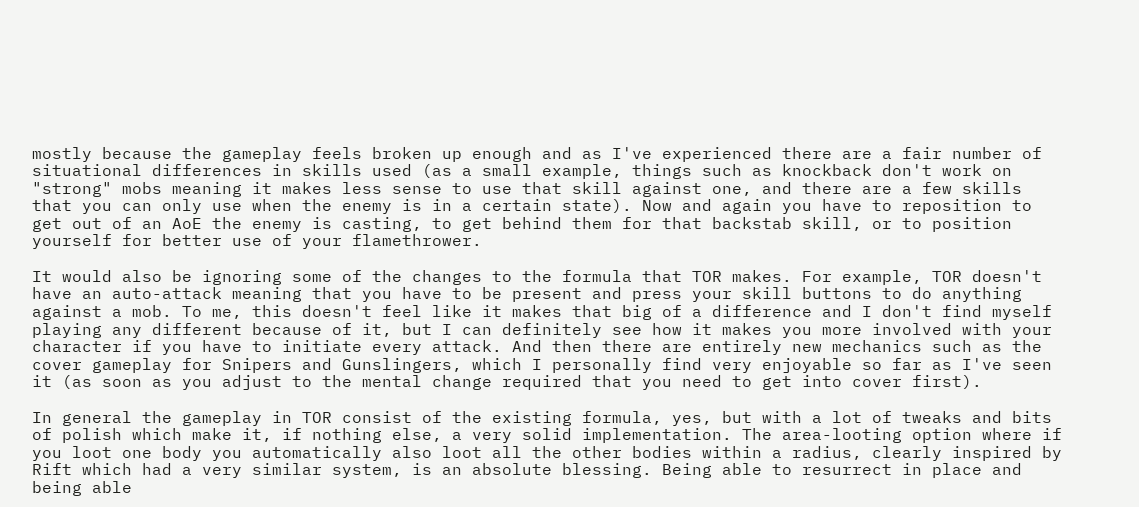mostly because the gameplay feels broken up enough and as I've experienced there are a fair number of situational differences in skills used (as a small example, things such as knockback don't work on "strong" mobs meaning it makes less sense to use that skill against one, and there are a few skills that you can only use when the enemy is in a certain state). Now and again you have to reposition to get out of an AoE the enemy is casting, to get behind them for that backstab skill, or to position yourself for better use of your flamethrower.

It would also be ignoring some of the changes to the formula that TOR makes. For example, TOR doesn't have an auto-attack meaning that you have to be present and press your skill buttons to do anything against a mob. To me, this doesn't feel like it makes that big of a difference and I don't find myself playing any different because of it, but I can definitely see how it makes you more involved with your character if you have to initiate every attack. And then there are entirely new mechanics such as the cover gameplay for Snipers and Gunslingers, which I personally find very enjoyable so far as I've seen it (as soon as you adjust to the mental change required that you need to get into cover first).

In general the gameplay in TOR consist of the existing formula, yes, but with a lot of tweaks and bits of polish which make it, if nothing else, a very solid implementation. The area-looting option where if you loot one body you automatically also loot all the other bodies within a radius, clearly inspired by Rift which had a very similar system, is an absolute blessing. Being able to resurrect in place and being able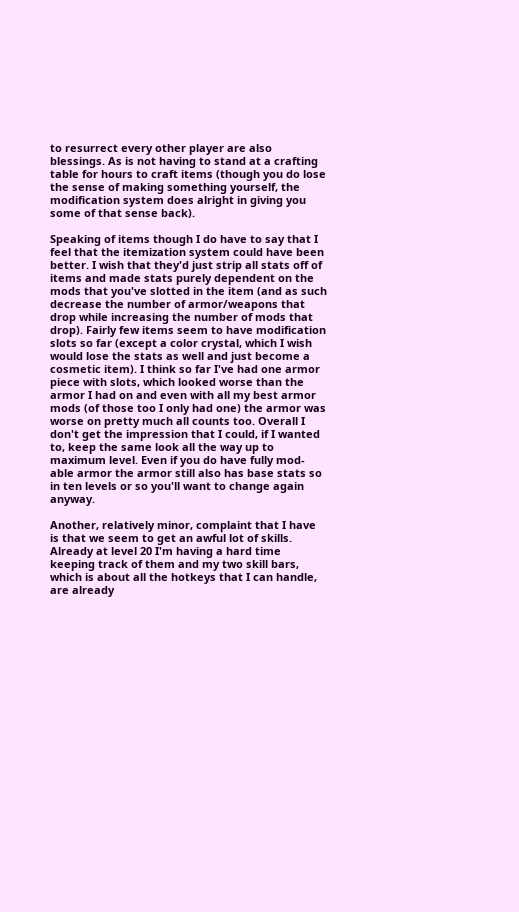to resurrect every other player are also blessings. As is not having to stand at a crafting table for hours to craft items (though you do lose the sense of making something yourself, the modification system does alright in giving you some of that sense back).

Speaking of items though I do have to say that I feel that the itemization system could have been better. I wish that they'd just strip all stats off of items and made stats purely dependent on the mods that you've slotted in the item (and as such decrease the number of armor/weapons that drop while increasing the number of mods that drop). Fairly few items seem to have modification slots so far (except a color crystal, which I wish would lose the stats as well and just become a cosmetic item). I think so far I've had one armor piece with slots, which looked worse than the armor I had on and even with all my best armor mods (of those too I only had one) the armor was worse on pretty much all counts too. Overall I don't get the impression that I could, if I wanted to, keep the same look all the way up to maximum level. Even if you do have fully mod-able armor the armor still also has base stats so in ten levels or so you'll want to change again anyway.

Another, relatively minor, complaint that I have is that we seem to get an awful lot of skills. Already at level 20 I'm having a hard time keeping track of them and my two skill bars, which is about all the hotkeys that I can handle, are already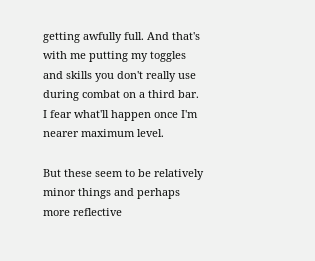getting awfully full. And that's with me putting my toggles and skills you don't really use during combat on a third bar. I fear what'll happen once I'm nearer maximum level.

But these seem to be relatively minor things and perhaps more reflective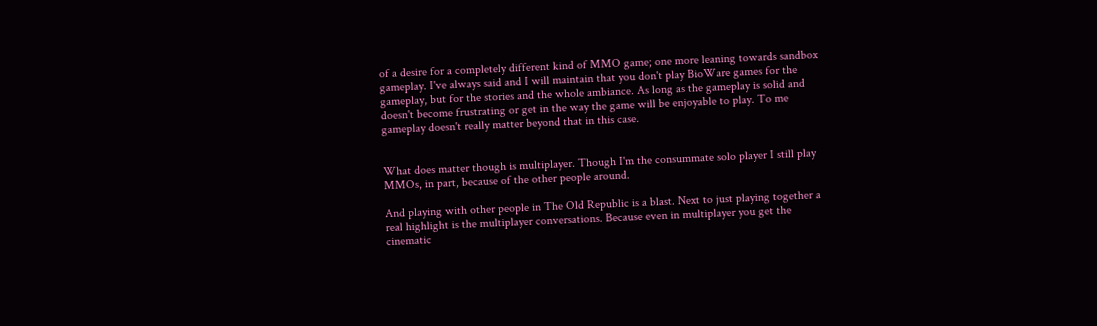of a desire for a completely different kind of MMO game; one more leaning towards sandbox gameplay. I've always said and I will maintain that you don't play BioWare games for the gameplay, but for the stories and the whole ambiance. As long as the gameplay is solid and doesn't become frustrating or get in the way the game will be enjoyable to play. To me gameplay doesn't really matter beyond that in this case.


What does matter though is multiplayer. Though I'm the consummate solo player I still play MMOs, in part, because of the other people around.

And playing with other people in The Old Republic is a blast. Next to just playing together a real highlight is the multiplayer conversations. Because even in multiplayer you get the cinematic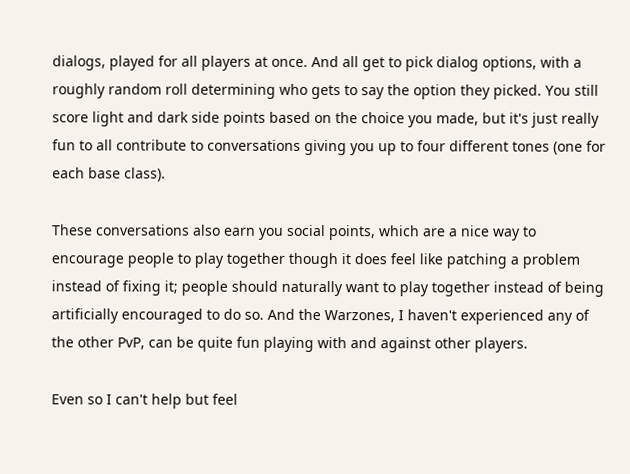dialogs, played for all players at once. And all get to pick dialog options, with a roughly random roll determining who gets to say the option they picked. You still score light and dark side points based on the choice you made, but it's just really fun to all contribute to conversations giving you up to four different tones (one for each base class).

These conversations also earn you social points, which are a nice way to encourage people to play together though it does feel like patching a problem instead of fixing it; people should naturally want to play together instead of being artificially encouraged to do so. And the Warzones, I haven't experienced any of the other PvP, can be quite fun playing with and against other players.

Even so I can't help but feel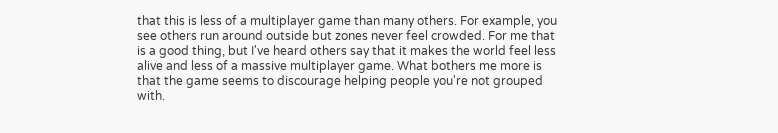that this is less of a multiplayer game than many others. For example, you see others run around outside but zones never feel crowded. For me that is a good thing, but I've heard others say that it makes the world feel less alive and less of a massive multiplayer game. What bothers me more is that the game seems to discourage helping people you're not grouped with.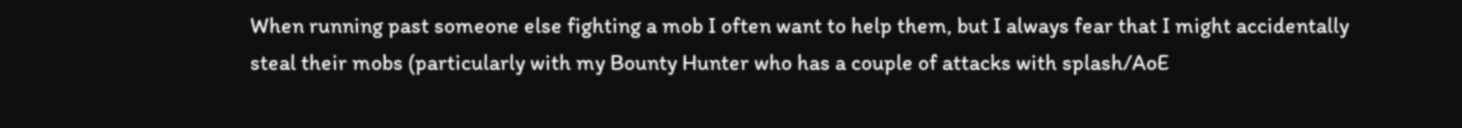When running past someone else fighting a mob I often want to help them, but I always fear that I might accidentally steal their mobs (particularly with my Bounty Hunter who has a couple of attacks with splash/AoE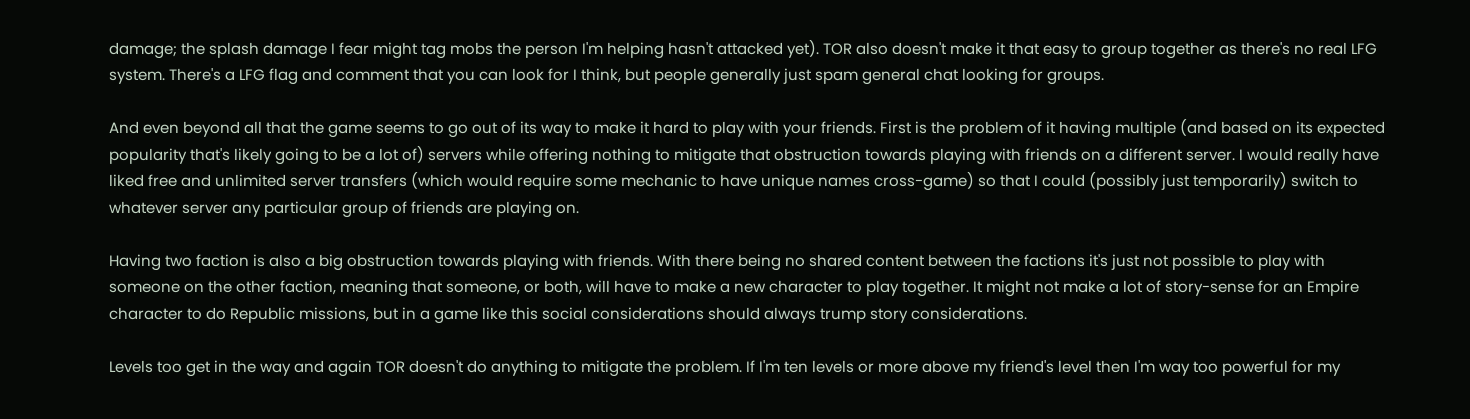damage; the splash damage I fear might tag mobs the person I'm helping hasn't attacked yet). TOR also doesn't make it that easy to group together as there's no real LFG system. There's a LFG flag and comment that you can look for I think, but people generally just spam general chat looking for groups.

And even beyond all that the game seems to go out of its way to make it hard to play with your friends. First is the problem of it having multiple (and based on its expected popularity that's likely going to be a lot of) servers while offering nothing to mitigate that obstruction towards playing with friends on a different server. I would really have liked free and unlimited server transfers (which would require some mechanic to have unique names cross-game) so that I could (possibly just temporarily) switch to whatever server any particular group of friends are playing on.

Having two faction is also a big obstruction towards playing with friends. With there being no shared content between the factions it's just not possible to play with someone on the other faction, meaning that someone, or both, will have to make a new character to play together. It might not make a lot of story-sense for an Empire character to do Republic missions, but in a game like this social considerations should always trump story considerations.

Levels too get in the way and again TOR doesn't do anything to mitigate the problem. If I'm ten levels or more above my friend's level then I'm way too powerful for my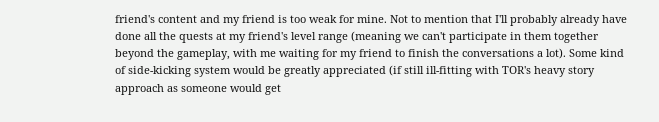friend's content and my friend is too weak for mine. Not to mention that I'll probably already have done all the quests at my friend's level range (meaning we can't participate in them together beyond the gameplay, with me waiting for my friend to finish the conversations a lot). Some kind of side-kicking system would be greatly appreciated (if still ill-fitting with TOR's heavy story approach as someone would get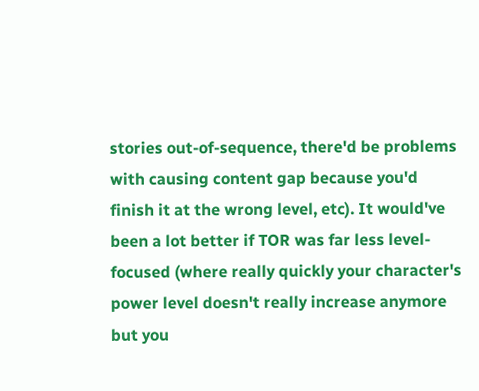stories out-of-sequence, there'd be problems with causing content gap because you'd finish it at the wrong level, etc). It would've been a lot better if TOR was far less level-focused (where really quickly your character's power level doesn't really increase anymore but you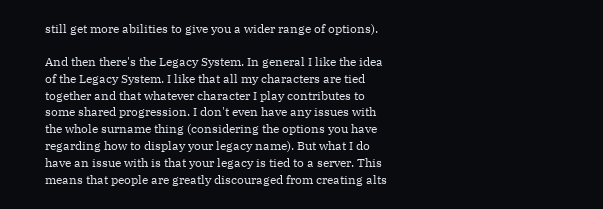still get more abilities to give you a wider range of options).

And then there's the Legacy System. In general I like the idea of the Legacy System. I like that all my characters are tied together and that whatever character I play contributes to some shared progression. I don't even have any issues with the whole surname thing (considering the options you have regarding how to display your legacy name). But what I do have an issue with is that your legacy is tied to a server. This means that people are greatly discouraged from creating alts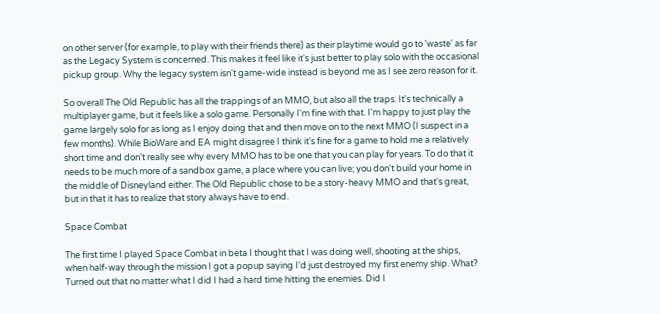on other server (for example, to play with their friends there) as their playtime would go to 'waste' as far as the Legacy System is concerned. This makes it feel like it's just better to play solo with the occasional pickup group. Why the legacy system isn't game-wide instead is beyond me as I see zero reason for it.

So overall The Old Republic has all the trappings of an MMO, but also all the traps. It's technically a multiplayer game, but it feels like a solo game. Personally I'm fine with that. I'm happy to just play the game largely solo for as long as I enjoy doing that and then move on to the next MMO (I suspect in a few months). While BioWare and EA might disagree I think it's fine for a game to hold me a relatively short time and don't really see why every MMO has to be one that you can play for years. To do that it needs to be much more of a sandbox game, a place where you can live; you don't build your home in the middle of Disneyland either. The Old Republic chose to be a story-heavy MMO and that's great, but in that it has to realize that story always have to end.

Space Combat

The first time I played Space Combat in beta I thought that I was doing well, shooting at the ships, when half-way through the mission I got a popup saying I'd just destroyed my first enemy ship. What? Turned out that no matter what I did I had a hard time hitting the enemies. Did I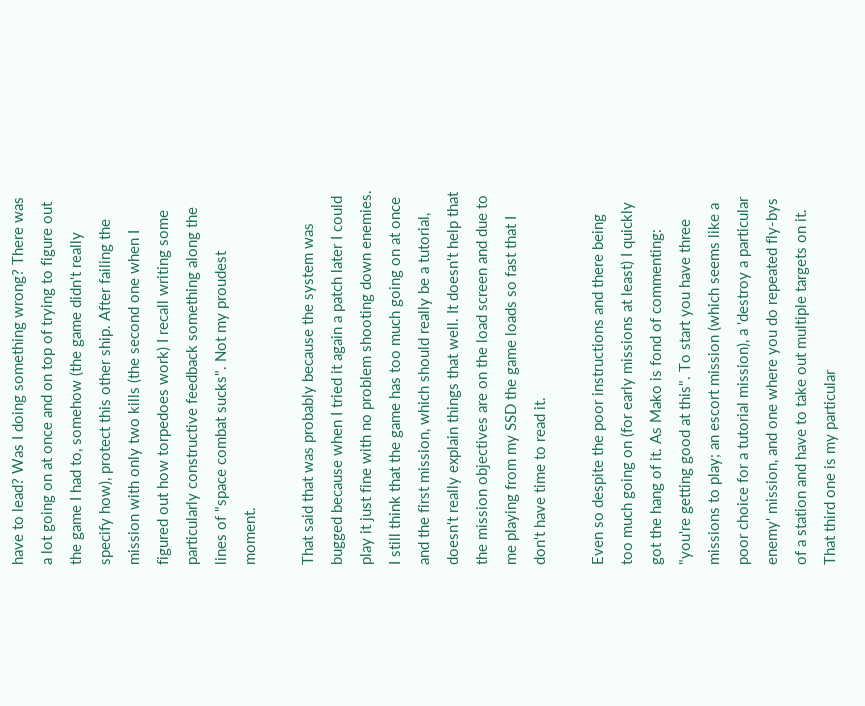have to lead? Was I doing something wrong? There was a lot going on at once and on top of trying to figure out the game I had to, somehow (the game didn't really specify how), protect this other ship. After failing the mission with only two kills (the second one when I figured out how torpedoes work) I recall writing some particularly constructive feedback something along the lines of "space combat sucks". Not my proudest moment.

That said that was probably because the system was bugged because when I tried it again a patch later I could play it just fine with no problem shooting down enemies. I still think that the game has too much going on at once and the first mission, which should really be a tutorial, doesn't really explain things that well. It doesn't help that the mission objectives are on the load screen and due to me playing from my SSD the game loads so fast that I don't have time to read it.

Even so despite the poor instructions and there being too much going on (for early missions at least) I quickly got the hang of it. As Mako is fond of commenting: "you're getting good at this". To start you have three missions to play; an escort mission (which seems like a poor choice for a tutorial mission), a 'destroy a particular enemy' mission, and one where you do repeated fly-bys of a station and have to take out multiple targets on it. That third one is my particular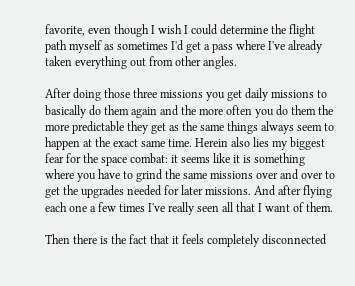favorite, even though I wish I could determine the flight path myself as sometimes I'd get a pass where I've already taken everything out from other angles.

After doing those three missions you get daily missions to basically do them again and the more often you do them the more predictable they get as the same things always seem to happen at the exact same time. Herein also lies my biggest fear for the space combat: it seems like it is something where you have to grind the same missions over and over to get the upgrades needed for later missions. And after flying each one a few times I've really seen all that I want of them.

Then there is the fact that it feels completely disconnected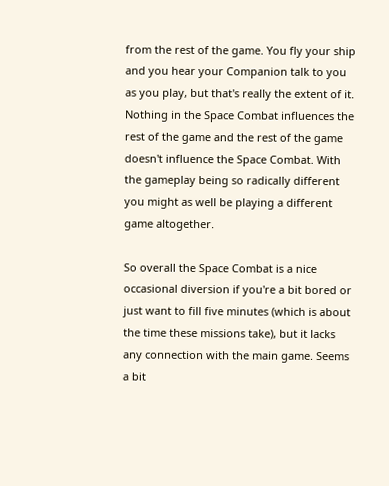from the rest of the game. You fly your ship and you hear your Companion talk to you as you play, but that's really the extent of it. Nothing in the Space Combat influences the rest of the game and the rest of the game doesn't influence the Space Combat. With the gameplay being so radically different you might as well be playing a different game altogether.

So overall the Space Combat is a nice occasional diversion if you're a bit bored or just want to fill five minutes (which is about the time these missions take), but it lacks any connection with the main game. Seems a bit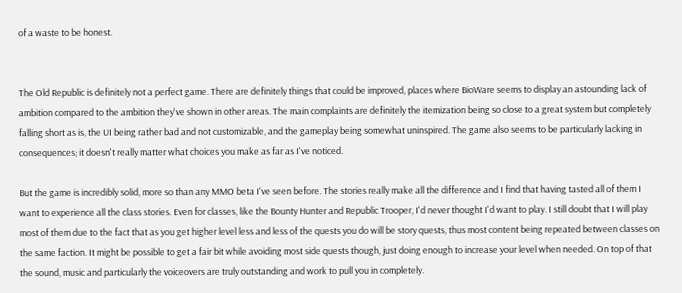of a waste to be honest.


The Old Republic is definitely not a perfect game. There are definitely things that could be improved, places where BioWare seems to display an astounding lack of ambition compared to the ambition they've shown in other areas. The main complaints are definitely the itemization being so close to a great system but completely falling short as is, the UI being rather bad and not customizable, and the gameplay being somewhat uninspired. The game also seems to be particularly lacking in consequences; it doesn't really matter what choices you make as far as I've noticed.

But the game is incredibly solid, more so than any MMO beta I've seen before. The stories really make all the difference and I find that having tasted all of them I want to experience all the class stories. Even for classes, like the Bounty Hunter and Republic Trooper, I'd never thought I'd want to play. I still doubt that I will play most of them due to the fact that as you get higher level less and less of the quests you do will be story quests, thus most content being repeated between classes on the same faction. It might be possible to get a fair bit while avoiding most side quests though, just doing enough to increase your level when needed. On top of that the sound, music and particularly the voiceovers are truly outstanding and work to pull you in completely.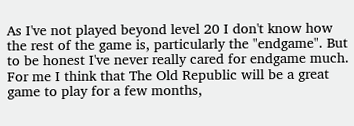As I've not played beyond level 20 I don't know how the rest of the game is, particularly the "endgame". But to be honest I've never really cared for endgame much. For me I think that The Old Republic will be a great game to play for a few months,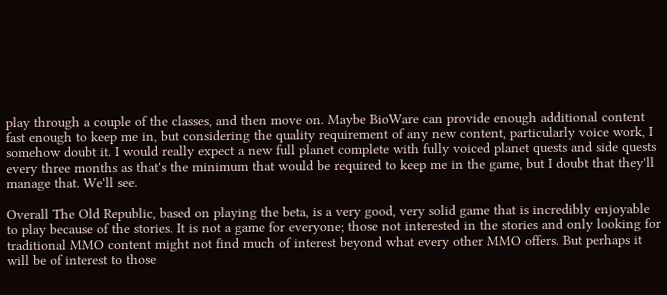play through a couple of the classes, and then move on. Maybe BioWare can provide enough additional content fast enough to keep me in, but considering the quality requirement of any new content, particularly voice work, I somehow doubt it. I would really expect a new full planet complete with fully voiced planet quests and side quests every three months as that's the minimum that would be required to keep me in the game, but I doubt that they'll manage that. We'll see.

Overall The Old Republic, based on playing the beta, is a very good, very solid game that is incredibly enjoyable to play because of the stories. It is not a game for everyone; those not interested in the stories and only looking for traditional MMO content might not find much of interest beyond what every other MMO offers. But perhaps it will be of interest to those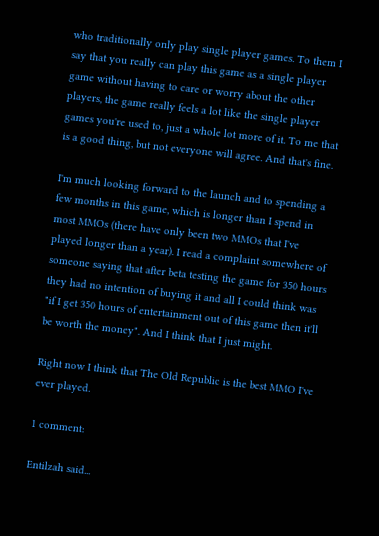who traditionally only play single player games. To them I say that you really can play this game as a single player game without having to care or worry about the other players, the game really feels a lot like the single player games you're used to, just a whole lot more of it. To me that is a good thing, but not everyone will agree. And that's fine.

I'm much looking forward to the launch and to spending a few months in this game, which is longer than I spend in most MMOs (there have only been two MMOs that I've played longer than a year). I read a complaint somewhere of someone saying that after beta testing the game for 350 hours they had no intention of buying it and all I could think was "if I get 350 hours of entertainment out of this game then it'll be worth the money". And I think that I just might.

Right now I think that The Old Republic is the best MMO I've ever played.

1 comment:

Entilzah said...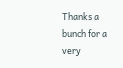Thanks a bunch for a very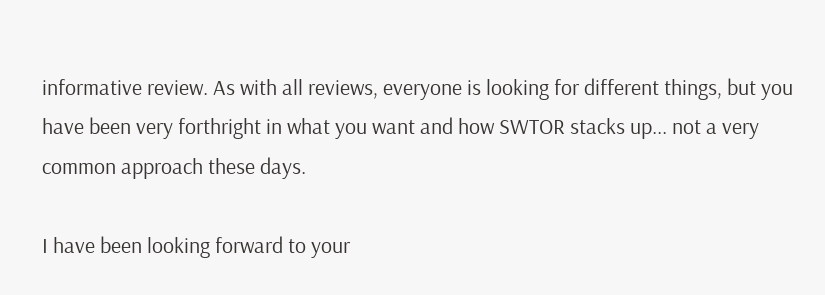informative review. As with all reviews, everyone is looking for different things, but you have been very forthright in what you want and how SWTOR stacks up... not a very common approach these days.

I have been looking forward to your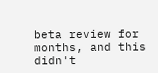beta review for months, and this didn't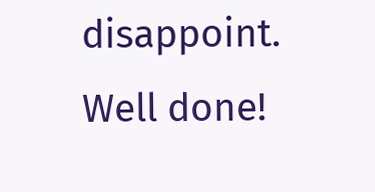disappoint. Well done!